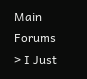Main Forums > I Just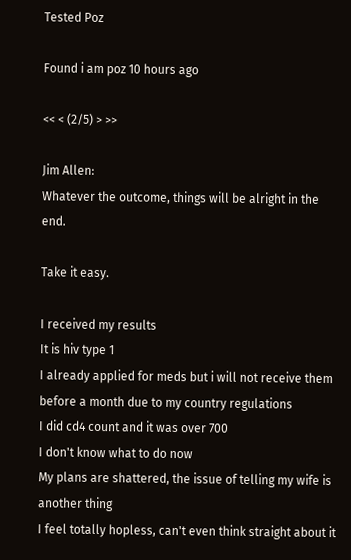Tested Poz

Found i am poz 10 hours ago

<< < (2/5) > >>

Jim Allen:
Whatever the outcome, things will be alright in the end.

Take it easy.

I received my results
It is hiv type 1
I already applied for meds but i will not receive them before a month due to my country regulations
I did cd4 count and it was over 700
I don't know what to do now
My plans are shattered, the issue of telling my wife is another thing
I feel totally hopless, can't even think straight about it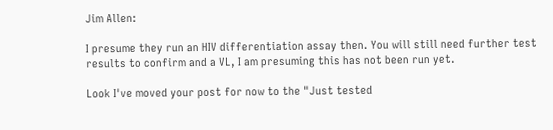Jim Allen:

I presume they run an HIV differentiation assay then. You will still need further test results to confirm and a VL, I am presuming this has not been run yet.

Look I've moved your post for now to the "Just tested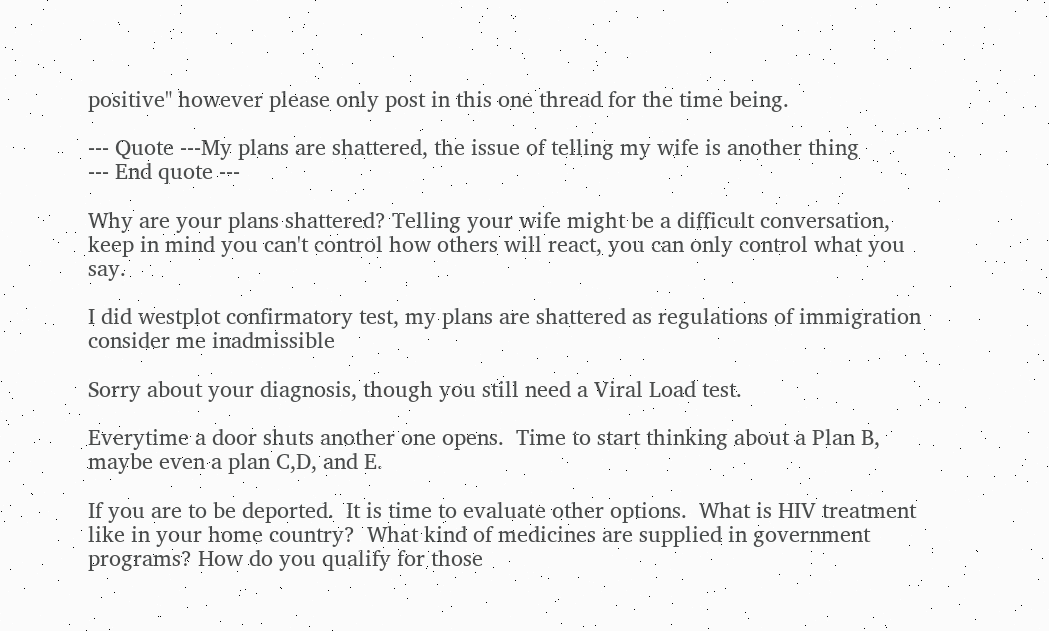positive" however please only post in this one thread for the time being.

--- Quote ---My plans are shattered, the issue of telling my wife is another thing
--- End quote ---

Why are your plans shattered? Telling your wife might be a difficult conversation, keep in mind you can't control how others will react, you can only control what you say.

I did westplot confirmatory test, my plans are shattered as regulations of immigration consider me inadmissible

Sorry about your diagnosis, though you still need a Viral Load test.

Everytime a door shuts another one opens.  Time to start thinking about a Plan B, maybe even a plan C,D, and E.

If you are to be deported.  It is time to evaluate other options.  What is HIV treatment like in your home country?  What kind of medicines are supplied in government programs? How do you qualify for those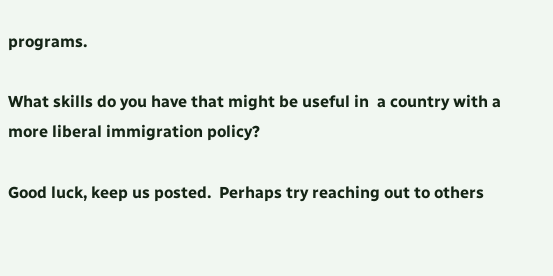programs.

What skills do you have that might be useful in  a country with a more liberal immigration policy?

Good luck, keep us posted.  Perhaps try reaching out to others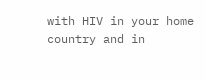with HIV in your home country and in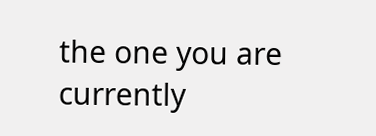the one you are currently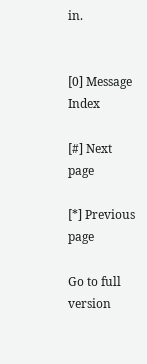in.


[0] Message Index

[#] Next page

[*] Previous page

Go to full version